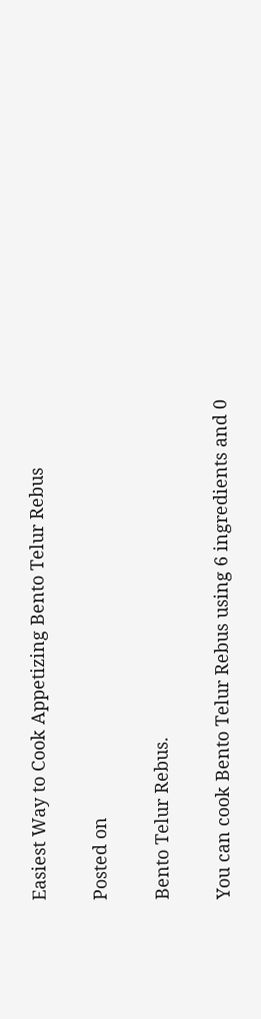Easiest Way to Cook Appetizing Bento Telur Rebus

Posted on

Bento Telur Rebus.

You can cook Bento Telur Rebus using 6 ingredients and 0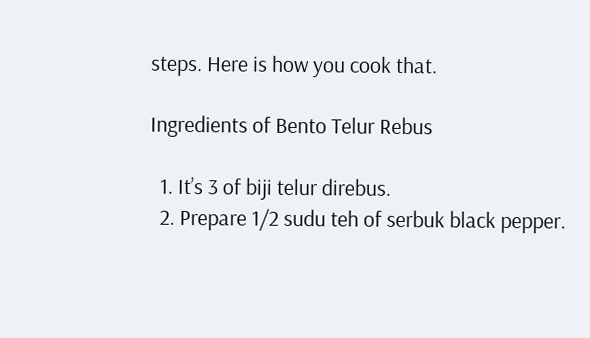steps. Here is how you cook that.

Ingredients of Bento Telur Rebus

  1. It’s 3 of biji telur direbus.
  2. Prepare 1/2 sudu teh of serbuk black pepper.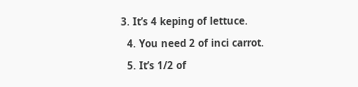3. It’s 4 keping of lettuce.
  4. You need 2 of inci carrot.
  5. It’s 1/2 of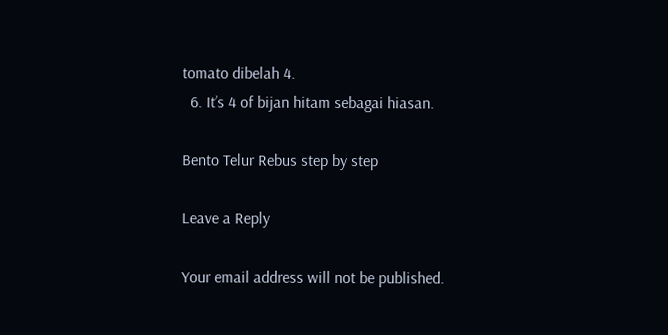tomato dibelah 4.
  6. It’s 4 of bijan hitam sebagai hiasan.

Bento Telur Rebus step by step

Leave a Reply

Your email address will not be published.